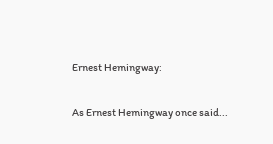Ernest Hemingway:

As Ernest Hemingway once said...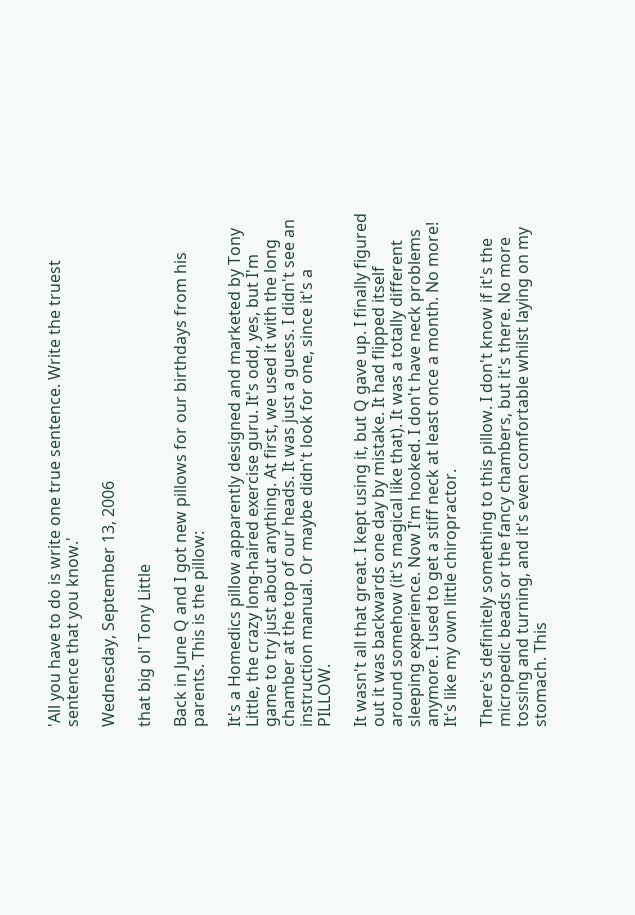'All you have to do is write one true sentence. Write the truest sentence that you know.'

Wednesday, September 13, 2006

that big ol' Tony Little

Back in June Q and I got new pillows for our birthdays from his parents. This is the pillow:

It's a Homedics pillow apparently designed and marketed by Tony Little, the crazy long-haired exercise guru. It's odd, yes, but I'm game to try just about anything. At first, we used it with the long chamber at the top of our heads. It was just a guess. I didn't see an instruction manual. Or maybe didn't look for one, since it's a PILLOW.

It wasn't all that great. I kept using it, but Q gave up. I finally figured out it was backwards one day by mistake. It had flipped itself around somehow (it's magical like that). It was a totally different sleeping experience. Now I'm hooked. I don't have neck problems anymore. I used to get a stiff neck at least once a month. No more! It's like my own little chiropractor.

There's definitely something to this pillow. I don't know if it's the micropedic beads or the fancy chambers, but it's there. No more tossing and turning, and it's even comfortable whilst laying on my stomach. This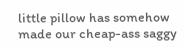little pillow has somehow made our cheap-ass saggy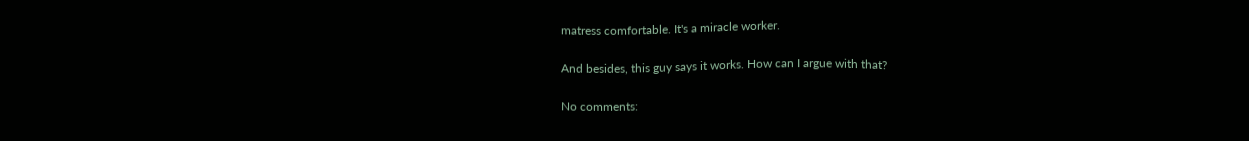matress comfortable. It's a miracle worker.

And besides, this guy says it works. How can I argue with that?

No comments: